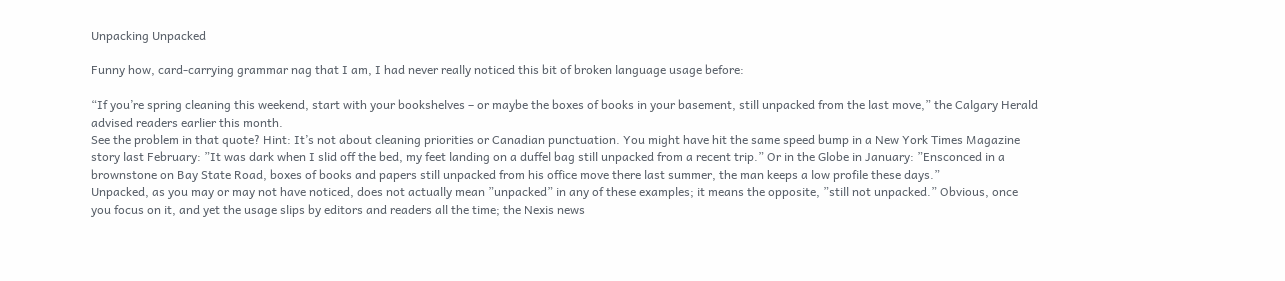Unpacking Unpacked

Funny how, card-carrying grammar nag that I am, I had never really noticed this bit of broken language usage before:

“If you’re spring cleaning this weekend, start with your bookshelves – or maybe the boxes of books in your basement, still unpacked from the last move,” the Calgary Herald advised readers earlier this month.
See the problem in that quote? Hint: It’s not about cleaning priorities or Canadian punctuation. You might have hit the same speed bump in a New York Times Magazine story last February: ”It was dark when I slid off the bed, my feet landing on a duffel bag still unpacked from a recent trip.” Or in the Globe in January: ”Ensconced in a brownstone on Bay State Road, boxes of books and papers still unpacked from his office move there last summer, the man keeps a low profile these days.”
Unpacked, as you may or may not have noticed, does not actually mean ”unpacked” in any of these examples; it means the opposite, ”still not unpacked.” Obvious, once you focus on it, and yet the usage slips by editors and readers all the time; the Nexis news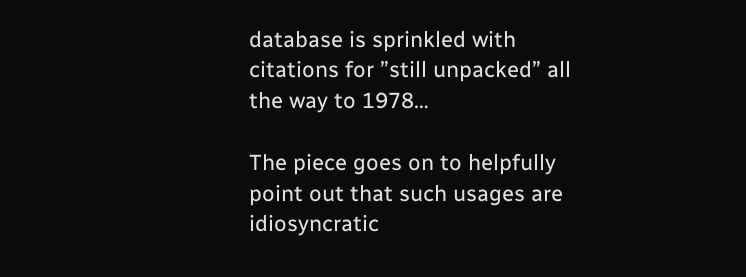database is sprinkled with citations for ”still unpacked” all the way to 1978…

The piece goes on to helpfully point out that such usages are idiosyncratic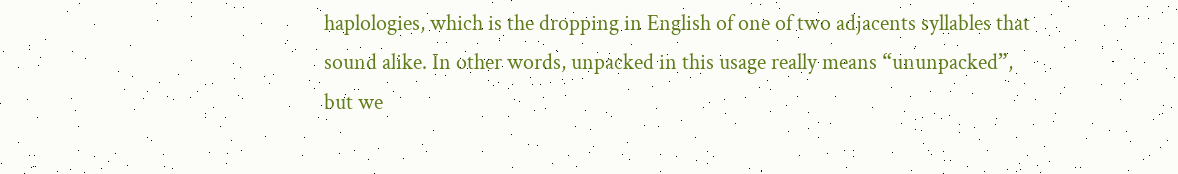haplologies, which is the dropping in English of one of two adjacents syllables that sound alike. In other words, unpacked in this usage really means “ununpacked”, but we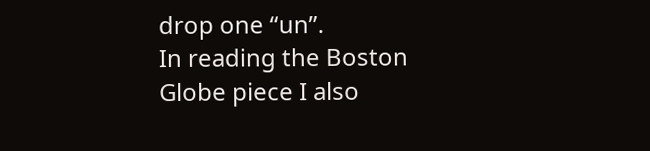drop one “un”.
In reading the Boston Globe piece I also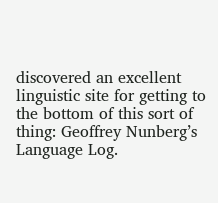discovered an excellent linguistic site for getting to the bottom of this sort of thing: Geoffrey Nunberg’s Language Log.